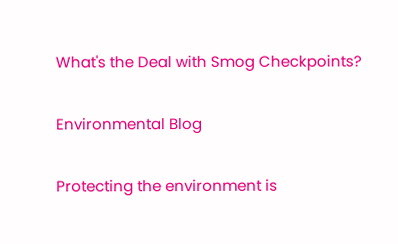What's the Deal with Smog Checkpoints?

Environmental Blog

Protecting the environment is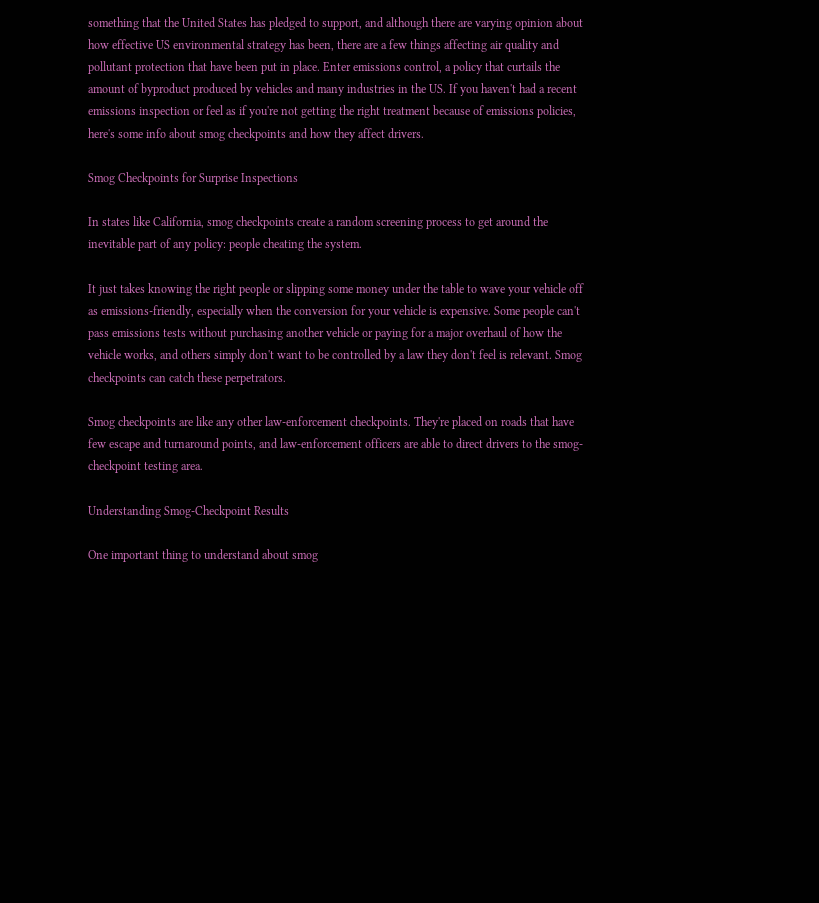something that the United States has pledged to support, and although there are varying opinion about how effective US environmental strategy has been, there are a few things affecting air quality and pollutant protection that have been put in place. Enter emissions control, a policy that curtails the amount of byproduct produced by vehicles and many industries in the US. If you haven't had a recent emissions inspection or feel as if you're not getting the right treatment because of emissions policies, here's some info about smog checkpoints and how they affect drivers.

Smog Checkpoints for Surprise Inspections

In states like California, smog checkpoints create a random screening process to get around the inevitable part of any policy: people cheating the system.

It just takes knowing the right people or slipping some money under the table to wave your vehicle off as emissions-friendly, especially when the conversion for your vehicle is expensive. Some people can't pass emissions tests without purchasing another vehicle or paying for a major overhaul of how the vehicle works, and others simply don't want to be controlled by a law they don't feel is relevant. Smog checkpoints can catch these perpetrators.

Smog checkpoints are like any other law-enforcement checkpoints. They're placed on roads that have few escape and turnaround points, and law-enforcement officers are able to direct drivers to the smog-checkpoint testing area.

Understanding Smog-Checkpoint Results

One important thing to understand about smog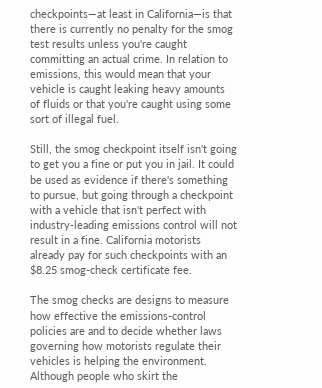checkpoints—at least in California—is that there is currently no penalty for the smog test results unless you're caught committing an actual crime. In relation to emissions, this would mean that your vehicle is caught leaking heavy amounts of fluids or that you're caught using some sort of illegal fuel.

Still, the smog checkpoint itself isn't going to get you a fine or put you in jail. It could be used as evidence if there's something to pursue, but going through a checkpoint with a vehicle that isn't perfect with industry-leading emissions control will not result in a fine. California motorists already pay for such checkpoints with an $8.25 smog-check certificate fee.

The smog checks are designs to measure how effective the emissions-control policies are and to decide whether laws governing how motorists regulate their vehicles is helping the environment. Although people who skirt the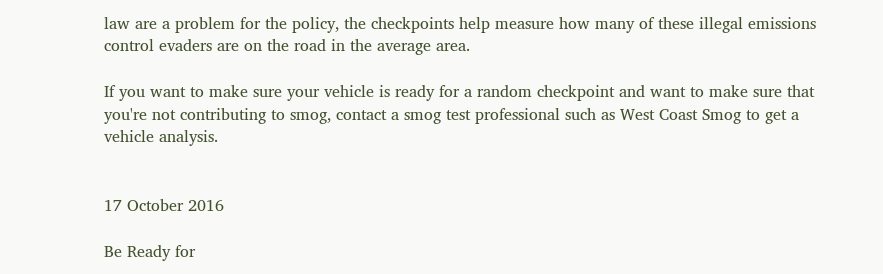law are a problem for the policy, the checkpoints help measure how many of these illegal emissions control evaders are on the road in the average area.

If you want to make sure your vehicle is ready for a random checkpoint and want to make sure that you're not contributing to smog, contact a smog test professional such as West Coast Smog to get a vehicle analysis.


17 October 2016

Be Ready for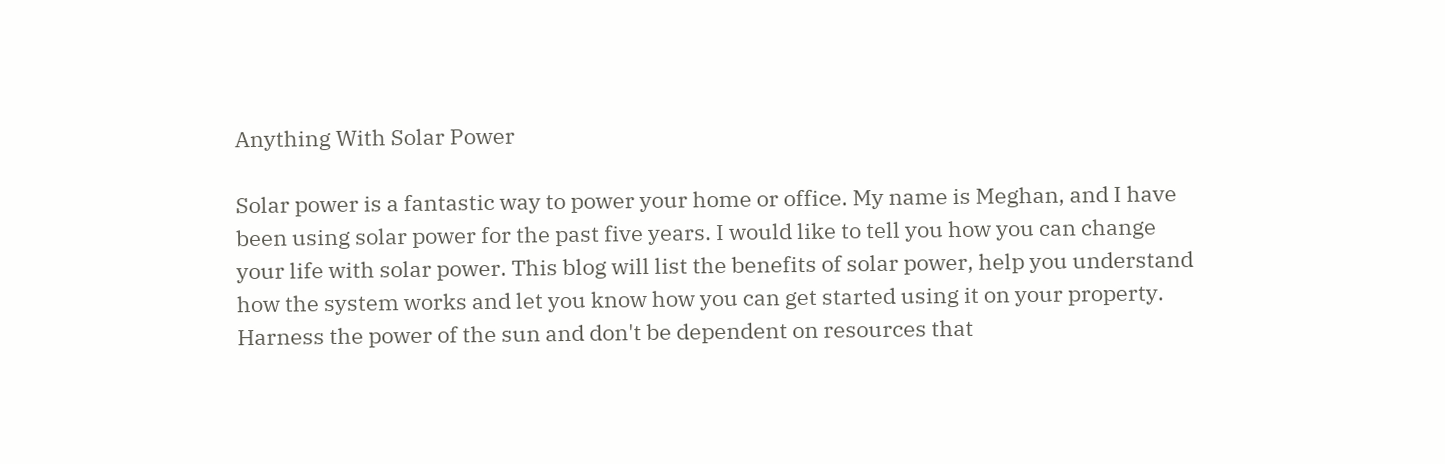Anything With Solar Power

Solar power is a fantastic way to power your home or office. My name is Meghan, and I have been using solar power for the past five years. I would like to tell you how you can change your life with solar power. This blog will list the benefits of solar power, help you understand how the system works and let you know how you can get started using it on your property. Harness the power of the sun and don't be dependent on resources that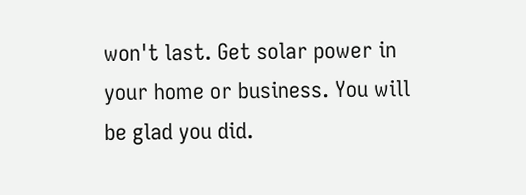won't last. Get solar power in your home or business. You will be glad you did.